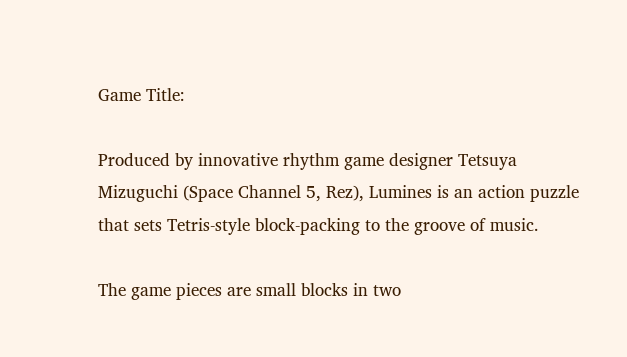Game Title:

Produced by innovative rhythm game designer Tetsuya Mizuguchi (Space Channel 5, Rez), Lumines is an action puzzle that sets Tetris-style block-packing to the groove of music.

The game pieces are small blocks in two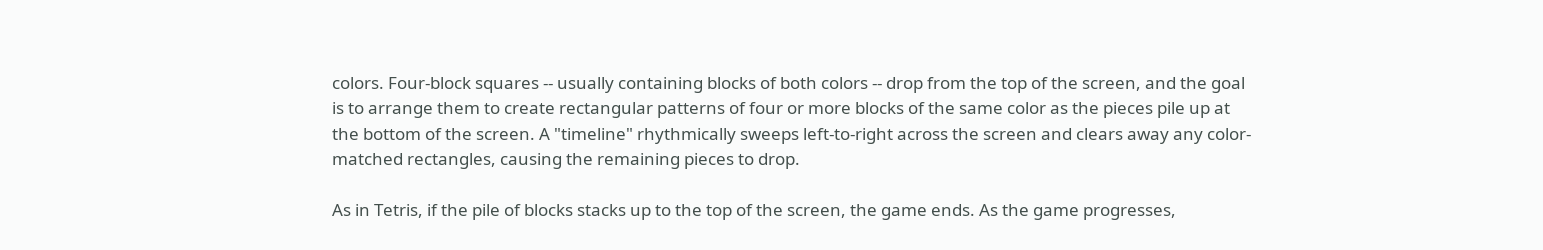colors. Four-block squares -- usually containing blocks of both colors -- drop from the top of the screen, and the goal is to arrange them to create rectangular patterns of four or more blocks of the same color as the pieces pile up at the bottom of the screen. A "timeline" rhythmically sweeps left-to-right across the screen and clears away any color-matched rectangles, causing the remaining pieces to drop.

As in Tetris, if the pile of blocks stacks up to the top of the screen, the game ends. As the game progresses,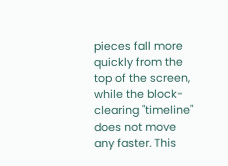pieces fall more quickly from the top of the screen, while the block-clearing "timeline" does not move any faster. This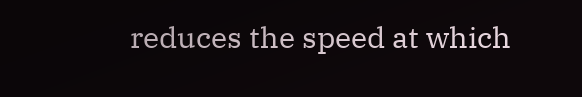reduces the speed at which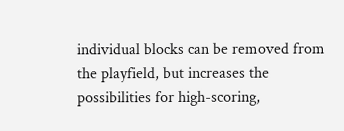individual blocks can be removed from the playfield, but increases the possibilities for high-scoring,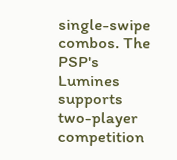single-swipe combos. The PSP's Lumines supports two-player competition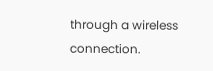through a wireless connection.